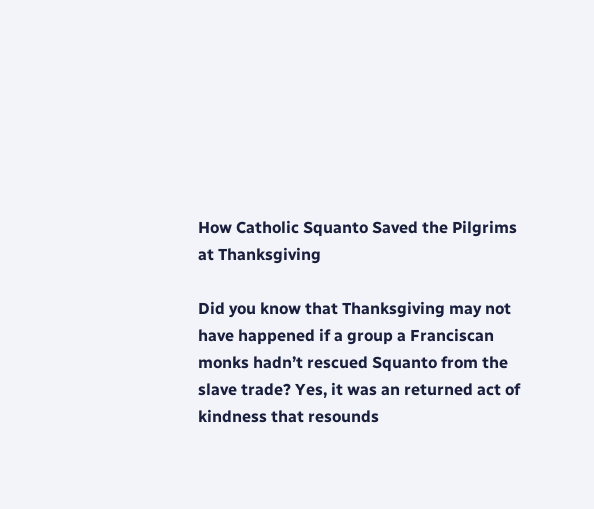How Catholic Squanto Saved the Pilgrims at Thanksgiving

Did you know that Thanksgiving may not have happened if a group a Franciscan monks hadn’t rescued Squanto from the slave trade? Yes, it was an returned act of kindness that resounds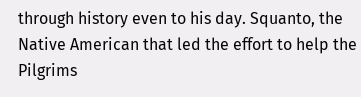through history even to his day. Squanto, the Native American that led the effort to help the Pilgrims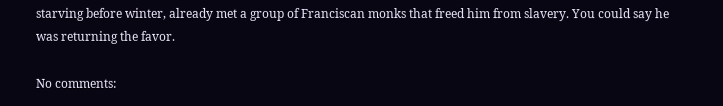starving before winter, already met a group of Franciscan monks that freed him from slavery. You could say he was returning the favor.

No comments: